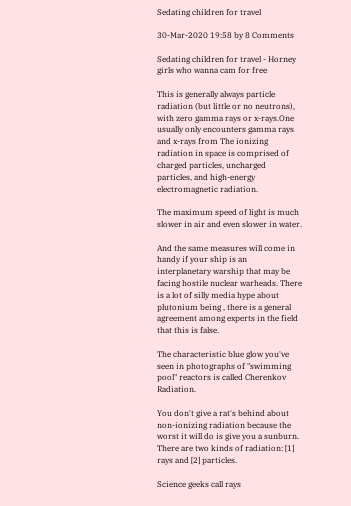Sedating children for travel

30-Mar-2020 19:58 by 8 Comments

Sedating children for travel - Horney girls who wanna cam for free

This is generally always particle radiation (but little or no neutrons), with zero gamma rays or x-rays.One usually only encounters gamma rays and x-rays from The ionizing radiation in space is comprised of charged particles, uncharged particles, and high-energy electromagnetic radiation.

The maximum speed of light is much slower in air and even slower in water.

And the same measures will come in handy if your ship is an interplanetary warship that may be facing hostile nuclear warheads. There is a lot of silly media hype about plutonium being , there is a general agreement among experts in the field that this is false.

The characteristic blue glow you've seen in photographs of "swimming pool" reactors is called Cherenkov Radiation.

You don't give a rat's behind about non-ionizing radiation because the worst it will do is give you a sunburn. There are two kinds of radiation: [1] rays and [2] particles.

Science geeks call rays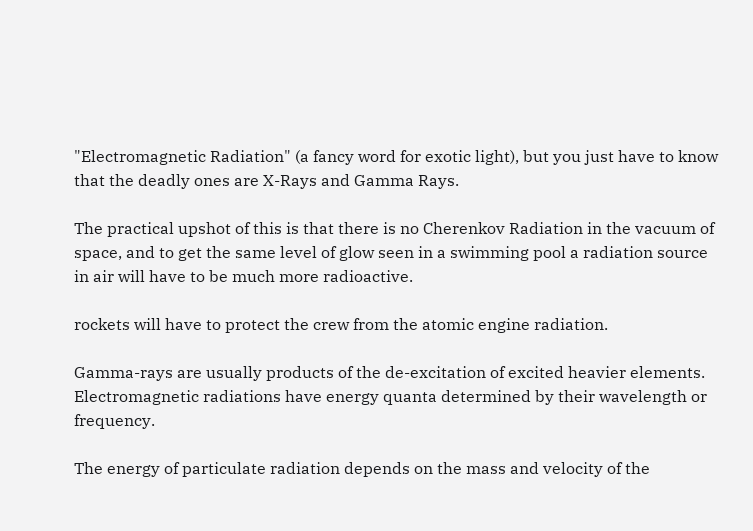"Electromagnetic Radiation" (a fancy word for exotic light), but you just have to know that the deadly ones are X-Rays and Gamma Rays.

The practical upshot of this is that there is no Cherenkov Radiation in the vacuum of space, and to get the same level of glow seen in a swimming pool a radiation source in air will have to be much more radioactive.

rockets will have to protect the crew from the atomic engine radiation.

Gamma-rays are usually products of the de-excitation of excited heavier elements. Electromagnetic radiations have energy quanta determined by their wavelength or frequency.

The energy of particulate radiation depends on the mass and velocity of the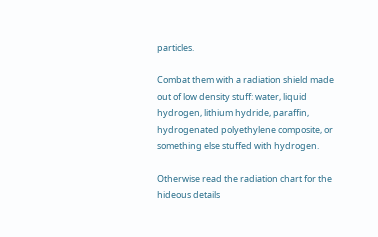particles.

Combat them with a radiation shield made out of low density stuff: water, liquid hydrogen, lithium hydride, paraffin, hydrogenated polyethylene composite, or something else stuffed with hydrogen.

Otherwise read the radiation chart for the hideous details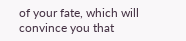of your fate, which will convince you that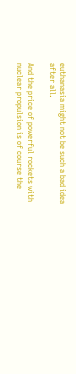euthanasia might not be such a bad idea after all.

And the price of powerful rockets with nuclear propulsion is of course the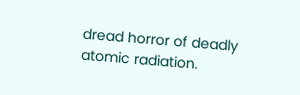dread horror of deadly atomic radiation.